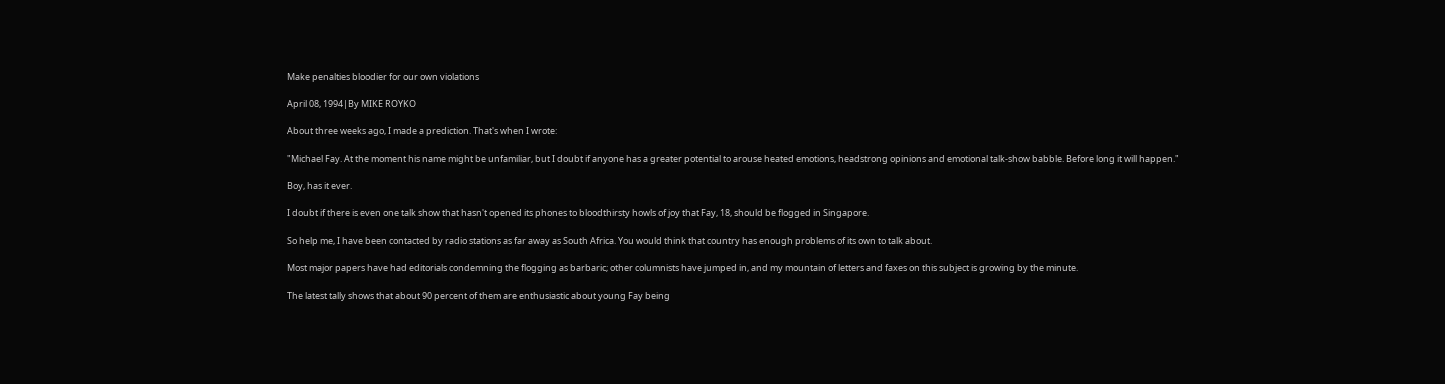Make penalties bloodier for our own violations

April 08, 1994|By MIKE ROYKO

About three weeks ago, I made a prediction. That's when I wrote:

"Michael Fay. At the moment his name might be unfamiliar, but I doubt if anyone has a greater potential to arouse heated emotions, headstrong opinions and emotional talk-show babble. Before long it will happen."

Boy, has it ever.

I doubt if there is even one talk show that hasn't opened its phones to bloodthirsty howls of joy that Fay, 18, should be flogged in Singapore.

So help me, I have been contacted by radio stations as far away as South Africa. You would think that country has enough problems of its own to talk about.

Most major papers have had editorials condemning the flogging as barbaric; other columnists have jumped in, and my mountain of letters and faxes on this subject is growing by the minute.

The latest tally shows that about 90 percent of them are enthusiastic about young Fay being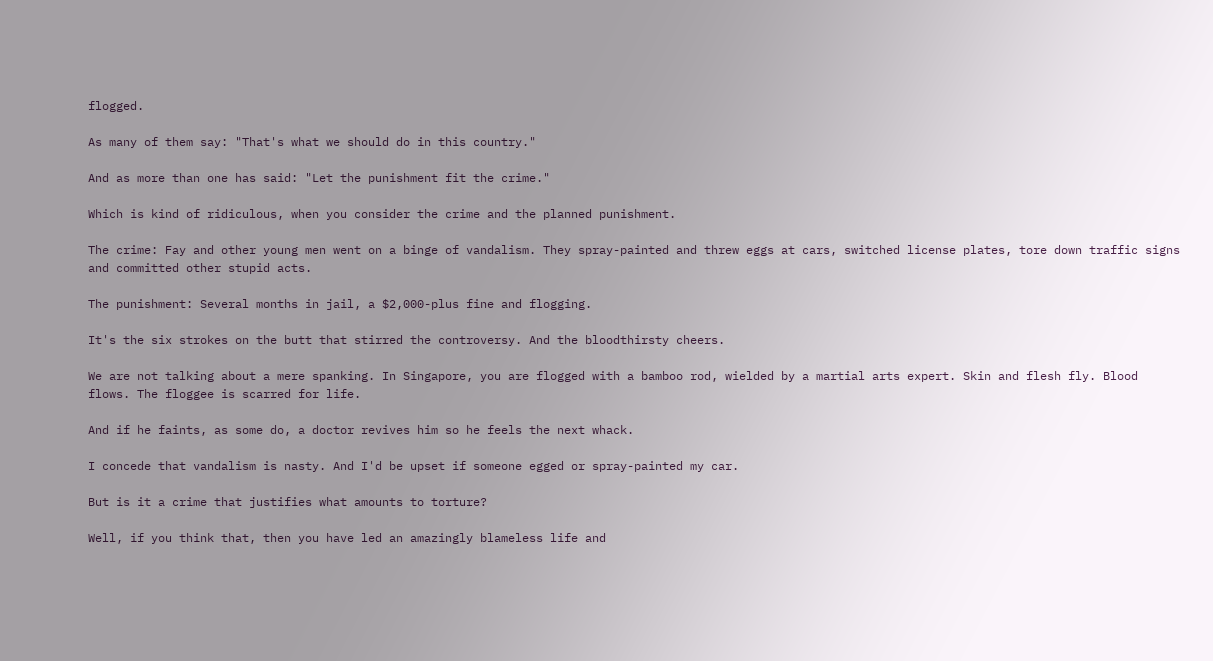flogged.

As many of them say: "That's what we should do in this country."

And as more than one has said: "Let the punishment fit the crime."

Which is kind of ridiculous, when you consider the crime and the planned punishment.

The crime: Fay and other young men went on a binge of vandalism. They spray-painted and threw eggs at cars, switched license plates, tore down traffic signs and committed other stupid acts.

The punishment: Several months in jail, a $2,000-plus fine and flogging.

It's the six strokes on the butt that stirred the controversy. And the bloodthirsty cheers.

We are not talking about a mere spanking. In Singapore, you are flogged with a bamboo rod, wielded by a martial arts expert. Skin and flesh fly. Blood flows. The floggee is scarred for life.

And if he faints, as some do, a doctor revives him so he feels the next whack.

I concede that vandalism is nasty. And I'd be upset if someone egged or spray-painted my car.

But is it a crime that justifies what amounts to torture?

Well, if you think that, then you have led an amazingly blameless life and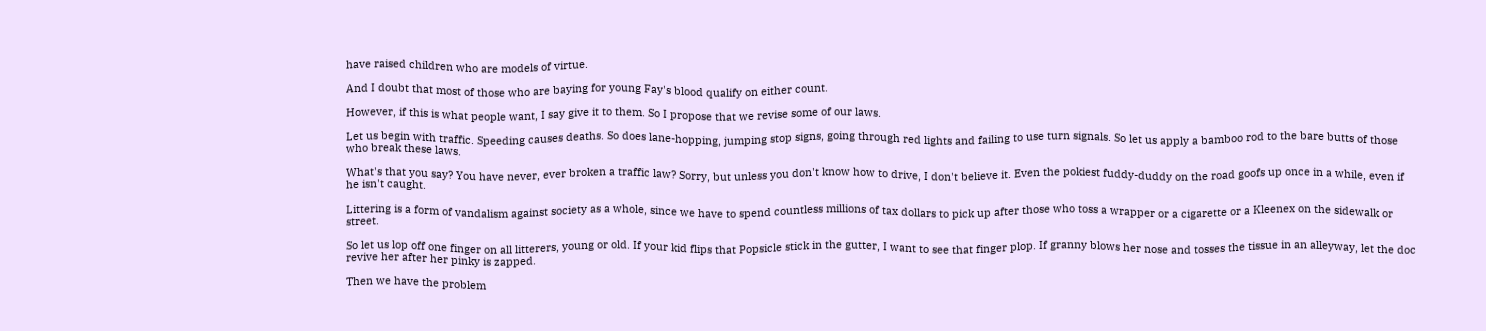have raised children who are models of virtue.

And I doubt that most of those who are baying for young Fay's blood qualify on either count.

However, if this is what people want, I say give it to them. So I propose that we revise some of our laws.

Let us begin with traffic. Speeding causes deaths. So does lane-hopping, jumping stop signs, going through red lights and failing to use turn signals. So let us apply a bamboo rod to the bare butts of those who break these laws.

What's that you say? You have never, ever broken a traffic law? Sorry, but unless you don't know how to drive, I don't believe it. Even the pokiest fuddy-duddy on the road goofs up once in a while, even if he isn't caught.

Littering is a form of vandalism against society as a whole, since we have to spend countless millions of tax dollars to pick up after those who toss a wrapper or a cigarette or a Kleenex on the sidewalk or street.

So let us lop off one finger on all litterers, young or old. If your kid flips that Popsicle stick in the gutter, I want to see that finger plop. If granny blows her nose and tosses the tissue in an alleyway, let the doc revive her after her pinky is zapped.

Then we have the problem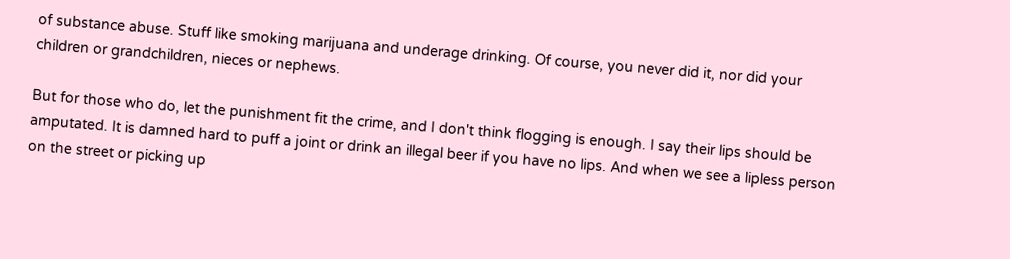of substance abuse. Stuff like smoking marijuana and underage drinking. Of course, you never did it, nor did your children or grandchildren, nieces or nephews.

But for those who do, let the punishment fit the crime, and I don't think flogging is enough. I say their lips should be amputated. It is damned hard to puff a joint or drink an illegal beer if you have no lips. And when we see a lipless person on the street or picking up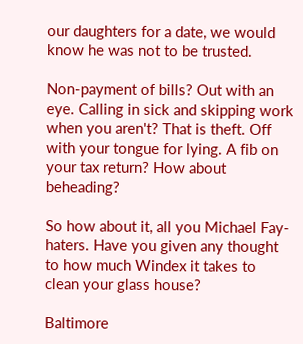our daughters for a date, we would know he was not to be trusted.

Non-payment of bills? Out with an eye. Calling in sick and skipping work when you aren't? That is theft. Off with your tongue for lying. A fib on your tax return? How about beheading?

So how about it, all you Michael Fay-haters. Have you given any thought to how much Windex it takes to clean your glass house?

Baltimore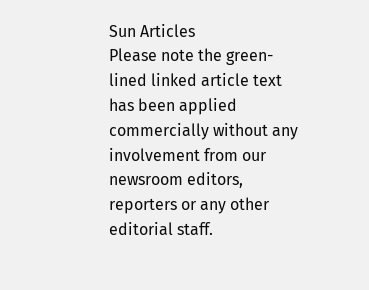Sun Articles
Please note the green-lined linked article text has been applied commercially without any involvement from our newsroom editors, reporters or any other editorial staff.